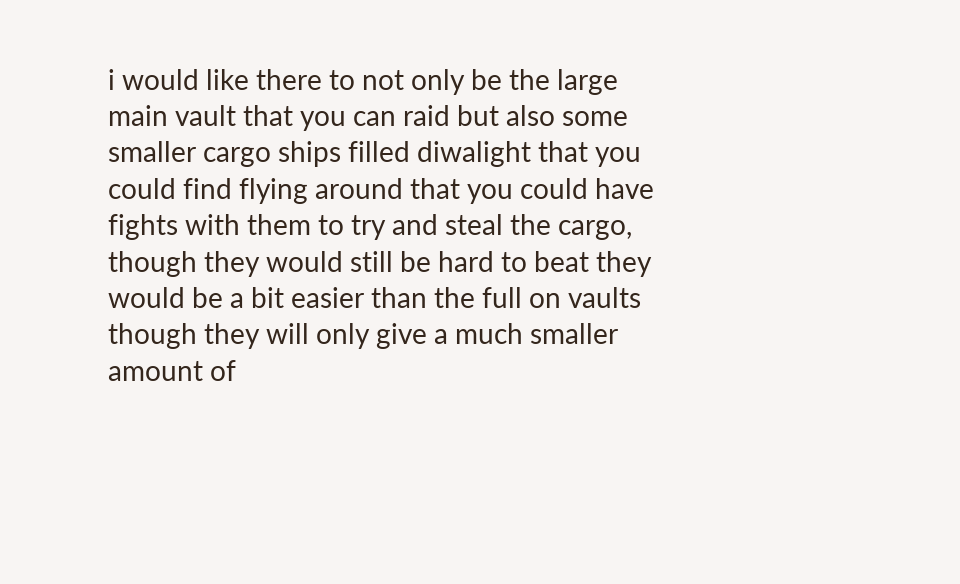i would like there to not only be the large main vault that you can raid but also some smaller cargo ships filled diwalight that you could find flying around that you could have fights with them to try and steal the cargo, though they would still be hard to beat they would be a bit easier than the full on vaults though they will only give a much smaller amount of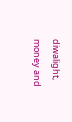diwalight, money and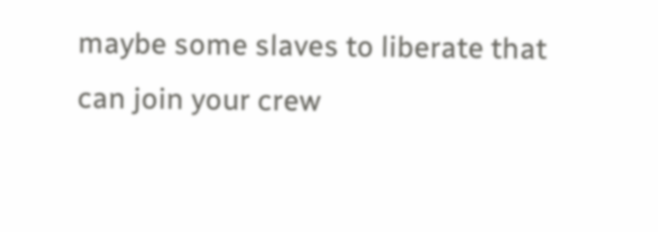maybe some slaves to liberate that can join your crew